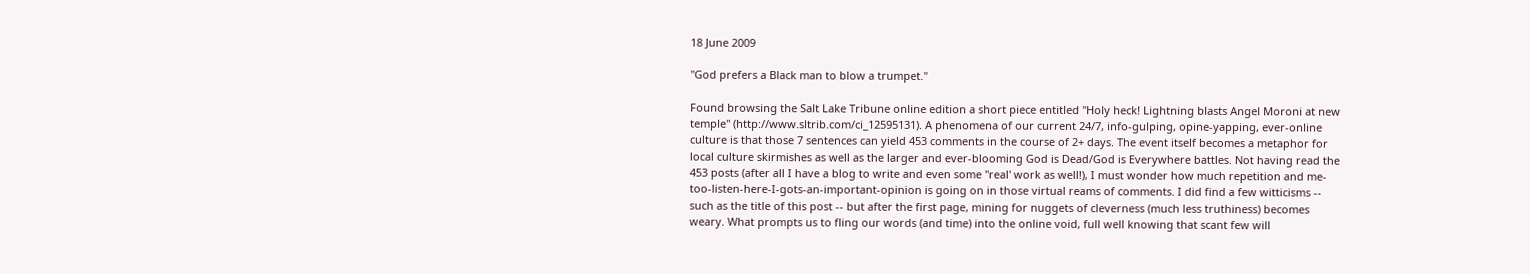18 June 2009

"God prefers a Black man to blow a trumpet."

Found browsing the Salt Lake Tribune online edition a short piece entitled "Holy heck! Lightning blasts Angel Moroni at new temple" (http://www.sltrib.com/ci_12595131). A phenomena of our current 24/7, info-gulping, opine-yapping, ever-online culture is that those 7 sentences can yield 453 comments in the course of 2+ days. The event itself becomes a metaphor for local culture skirmishes as well as the larger and ever-blooming God is Dead/God is Everywhere battles. Not having read the 453 posts (after all I have a blog to write and even some "real' work as well!), I must wonder how much repetition and me-too-listen-here-I-gots-an-important-opinion is going on in those virtual reams of comments. I did find a few witticisms -- such as the title of this post -- but after the first page, mining for nuggets of cleverness (much less truthiness) becomes weary. What prompts us to fling our words (and time) into the online void, full well knowing that scant few will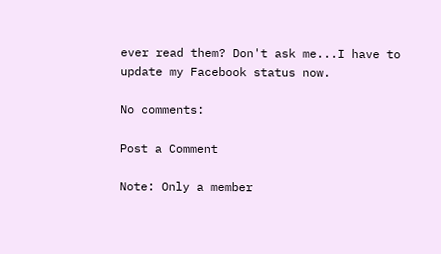ever read them? Don't ask me...I have to update my Facebook status now.

No comments:

Post a Comment

Note: Only a member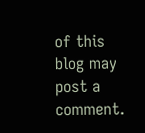of this blog may post a comment.